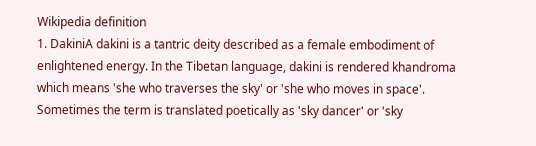Wikipedia definition
1. DakiniA dakini is a tantric deity described as a female embodiment of enlightened energy. In the Tibetan language, dakini is rendered khandroma which means 'she who traverses the sky' or 'she who moves in space'. Sometimes the term is translated poetically as 'sky dancer' or 'sky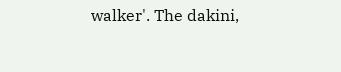walker'. The dakini,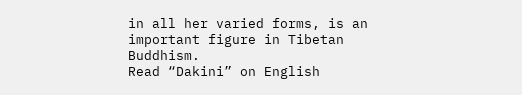in all her varied forms, is an important figure in Tibetan Buddhism.
Read “Dakini” on English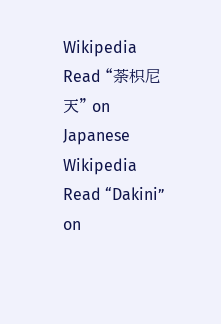Wikipedia
Read “荼枳尼天” on Japanese Wikipedia
Read “Dakini” on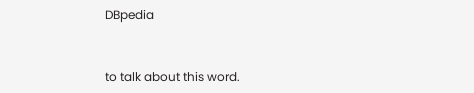DBpedia


to talk about this word.